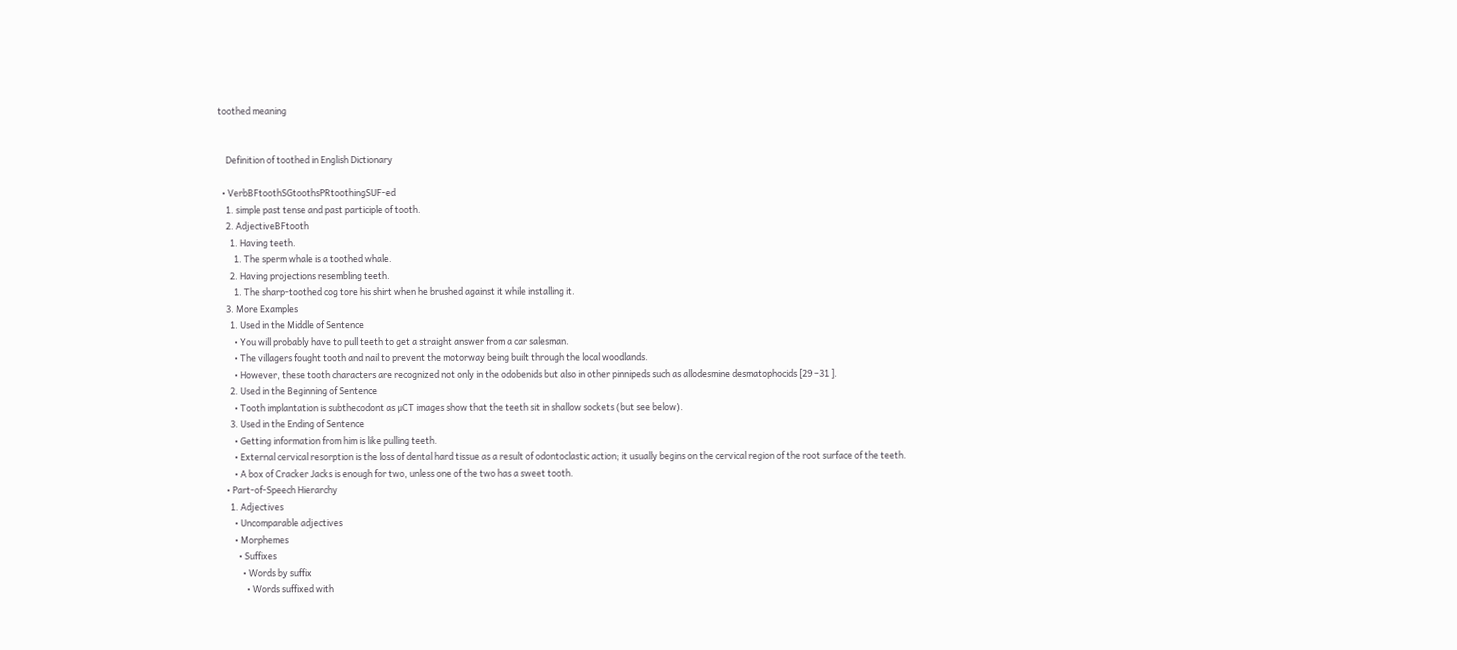toothed meaning


    Definition of toothed in English Dictionary

  • VerbBFtoothSGtoothsPRtoothingSUF-ed
    1. simple past tense and past participle of tooth.
    2. AdjectiveBFtooth
      1. Having teeth.
        1. The sperm whale is a toothed whale.
      2. Having projections resembling teeth.
        1. The sharp-toothed cog tore his shirt when he brushed against it while installing it.
    3. More Examples
      1. Used in the Middle of Sentence
        • You will probably have to pull teeth to get a straight answer from a car salesman.
        • The villagers fought tooth and nail to prevent the motorway being built through the local woodlands.
        • However, these tooth characters are recognized not only in the odobenids but also in other pinnipeds such as allodesmine desmatophocids [29 –31 ].
      2. Used in the Beginning of Sentence
        • Tooth implantation is subthecodont as μCT images show that the teeth sit in shallow sockets (but see below).
      3. Used in the Ending of Sentence
        • Getting information from him is like pulling teeth.
        • External cervical resorption is the loss of dental hard tissue as a result of odontoclastic action; it usually begins on the cervical region of the root surface of the teeth.
        • A box of Cracker Jacks is enough for two, unless one of the two has a sweet tooth.
    • Part-of-Speech Hierarchy
      1. Adjectives
        • Uncomparable adjectives
        • Morphemes
          • Suffixes
            • Words by suffix
              • Words suffixed with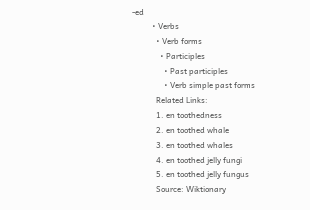-ed
          • Verbs
            • Verb forms
              • Participles
                • Past participles
                • Verb simple past forms
            Related Links:
            1. en toothedness
            2. en toothed whale
            3. en toothed whales
            4. en toothed jelly fungi
            5. en toothed jelly fungus
            Source: Wiktionary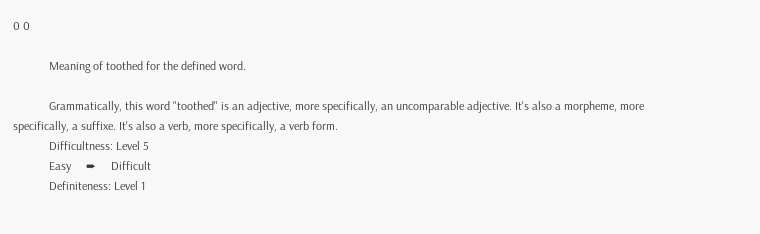0 0

            Meaning of toothed for the defined word.

            Grammatically, this word "toothed" is an adjective, more specifically, an uncomparable adjective. It's also a morpheme, more specifically, a suffixe. It's also a verb, more specifically, a verb form.
            Difficultness: Level 5
            Easy     ➨     Difficult
            Definiteness: Level 1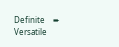Definite    ➨     Versatile